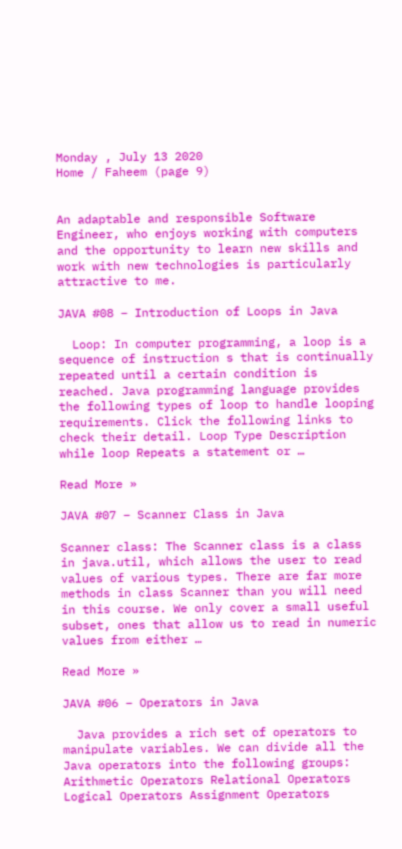Monday , July 13 2020
Home / Faheem (page 9)


An adaptable and responsible Software Engineer, who enjoys working with computers and the opportunity to learn new skills and work with new technologies is particularly attractive to me.

JAVA #08 – Introduction of Loops in Java

  Loop: In computer programming, a loop is a sequence of instruction s that is continually repeated until a certain condition is reached. Java programming language provides the following types of loop to handle looping requirements. Click the following links to check their detail. Loop Type Description while loop Repeats a statement or …

Read More »

JAVA #07 – Scanner Class in Java

Scanner class: The Scanner class is a class in java.util, which allows the user to read values of various types. There are far more methods in class Scanner than you will need in this course. We only cover a small useful subset, ones that allow us to read in numeric values from either …

Read More »

JAVA #06 – Operators in Java

  Java provides a rich set of operators to manipulate variables. We can divide all the Java operators into the following groups: Arithmetic Operators Relational Operators Logical Operators Assignment Operators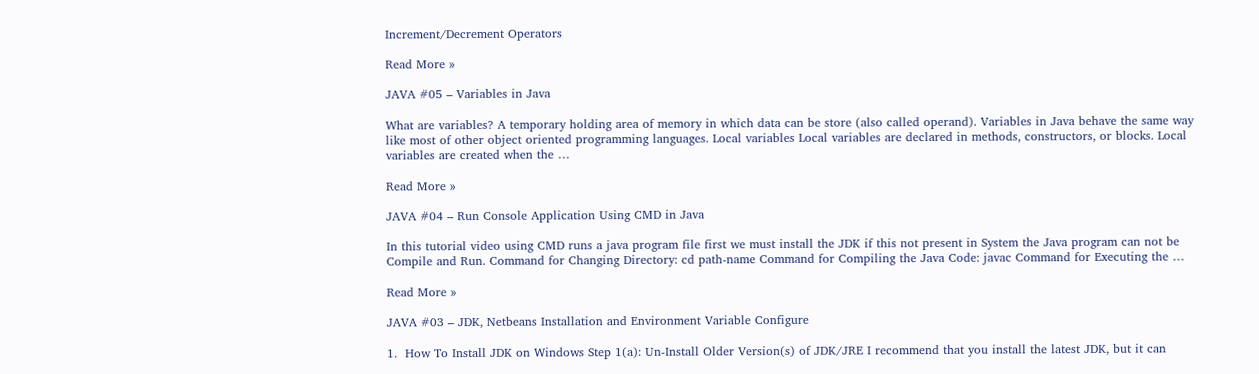Increment/Decrement Operators

Read More »

JAVA #05 – Variables in Java

What are variables? A temporary holding area of memory in which data can be store (also called operand). Variables in Java behave the same way like most of other object oriented programming languages. Local variables Local variables are declared in methods, constructors, or blocks. Local variables are created when the …

Read More »

JAVA #04 – Run Console Application Using CMD in Java

In this tutorial video using CMD runs a java program file first we must install the JDK if this not present in System the Java program can not be Compile and Run. Command for Changing Directory: cd path-name Command for Compiling the Java Code: javac Command for Executing the …

Read More »

JAVA #03 – JDK, Netbeans Installation and Environment Variable Configure

1.  How To Install JDK on Windows Step 1(a): Un-Install Older Version(s) of JDK/JRE I recommend that you install the latest JDK, but it can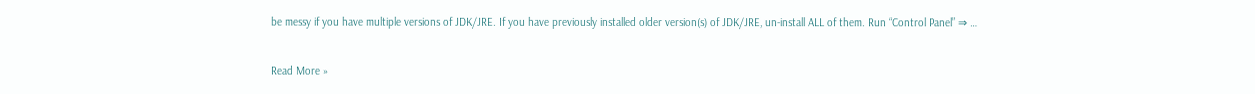be messy if you have multiple versions of JDK/JRE. If you have previously installed older version(s) of JDK/JRE, un-install ALL of them. Run “Control Panel” ⇒ …

Read More »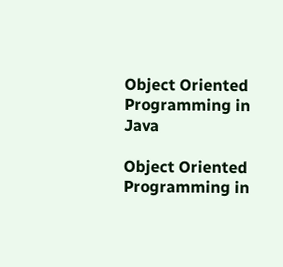Object Oriented Programming in Java

Object Oriented Programming in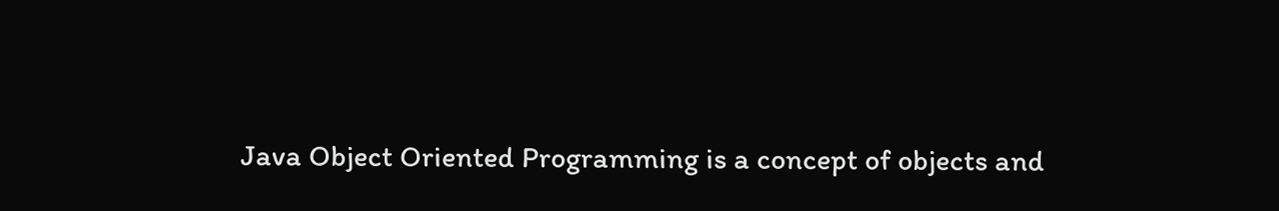Java Object Oriented Programming is a concept of objects and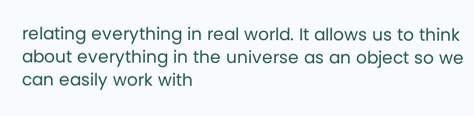relating everything in real world. It allows us to think about everything in the universe as an object so we can easily work with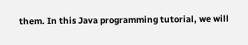them. In this Java programming tutorial, we will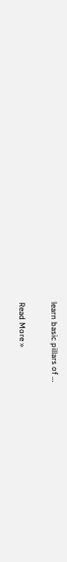learn basic pillars of …

Read More »